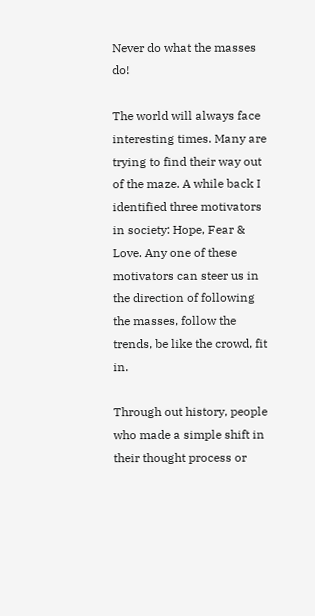Never do what the masses do!

The world will always face interesting times. Many are trying to find their way out of the maze. A while back I identified three motivators in society: Hope, Fear & Love. Any one of these motivators can steer us in the direction of following the masses, follow the trends, be like the crowd, fit in.

Through out history, people who made a simple shift in their thought process or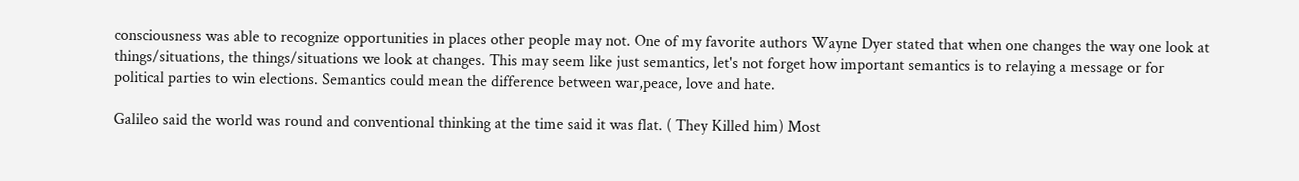consciousness was able to recognize opportunities in places other people may not. One of my favorite authors Wayne Dyer stated that when one changes the way one look at things/situations, the things/situations we look at changes. This may seem like just semantics, let's not forget how important semantics is to relaying a message or for political parties to win elections. Semantics could mean the difference between war,peace, love and hate.

Galileo said the world was round and conventional thinking at the time said it was flat. ( They Killed him) Most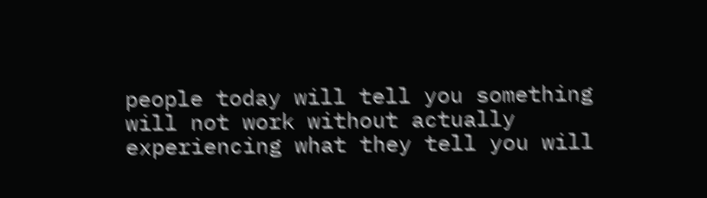people today will tell you something will not work without actually experiencing what they tell you will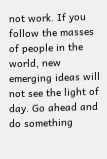not work. If you follow the masses of people in the world, new emerging ideas will not see the light of day. Go ahead and do something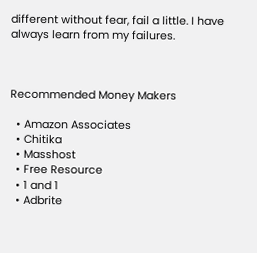different without fear, fail a little. I have always learn from my failures.



Recommended Money Makers

  • Amazon Associates
  • Chitika
  • Masshost
  • Free Resource
  • 1 and 1
  • Adbrite